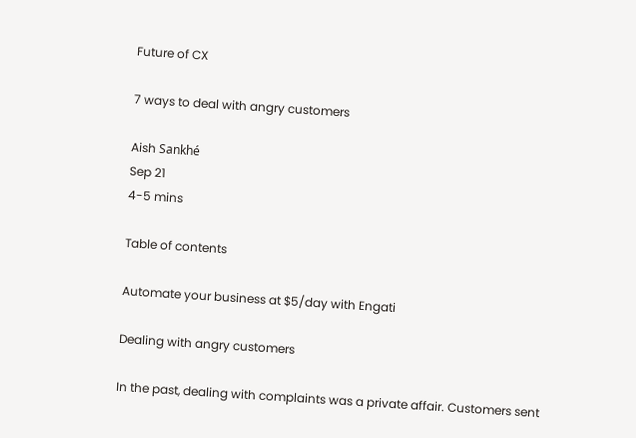Future of CX

7 ways to deal with angry customers

Aish Sankhé
Sep 21
4-5 mins

Table of contents

Automate your business at $5/day with Engati

Dealing with angry customers

In the past, dealing with complaints was a private affair. Customers sent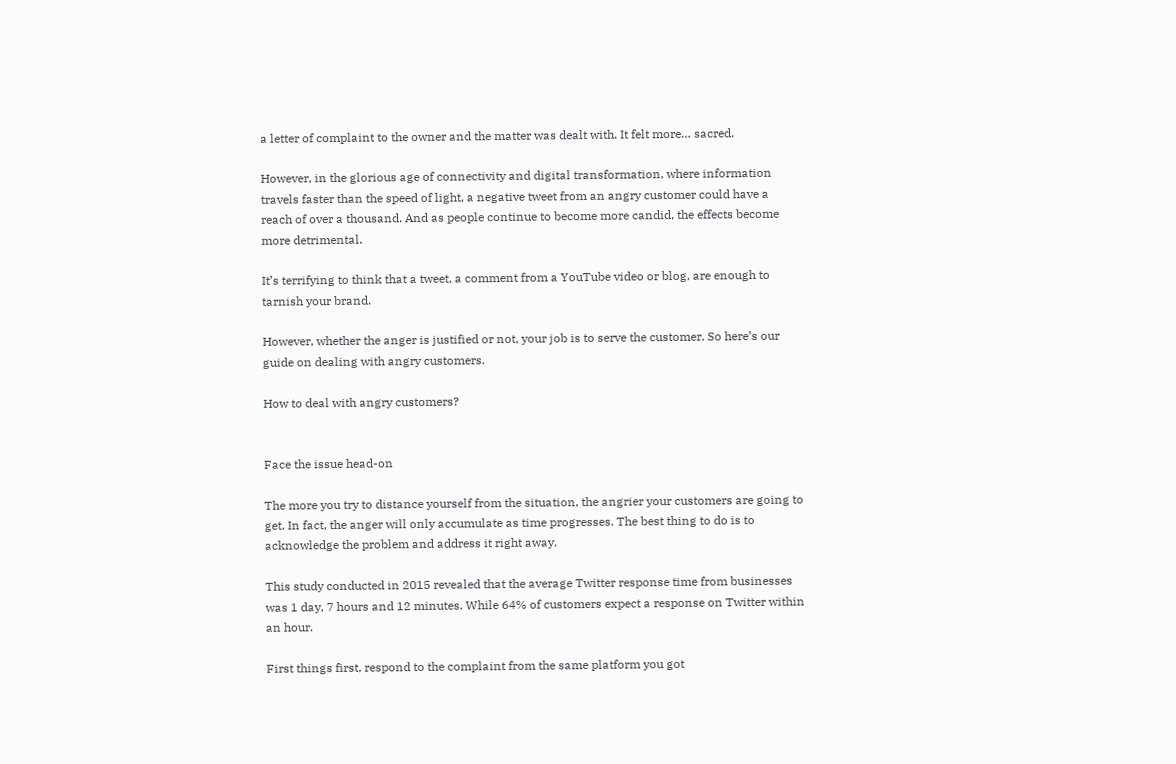a letter of complaint to the owner and the matter was dealt with. It felt more… sacred.

However, in the glorious age of connectivity and digital transformation, where information travels faster than the speed of light, a negative tweet from an angry customer could have a reach of over a thousand. And as people continue to become more candid, the effects become more detrimental.

It’s terrifying to think that a tweet, a comment from a YouTube video or blog, are enough to tarnish your brand.

However, whether the anger is justified or not, your job is to serve the customer. So here’s our guide on dealing with angry customers.

How to deal with angry customers?


Face the issue head-on

The more you try to distance yourself from the situation, the angrier your customers are going to get. In fact, the anger will only accumulate as time progresses. The best thing to do is to acknowledge the problem and address it right away.

This study conducted in 2015 revealed that the average Twitter response time from businesses was 1 day, 7 hours and 12 minutes. While 64% of customers expect a response on Twitter within an hour.

First things first, respond to the complaint from the same platform you got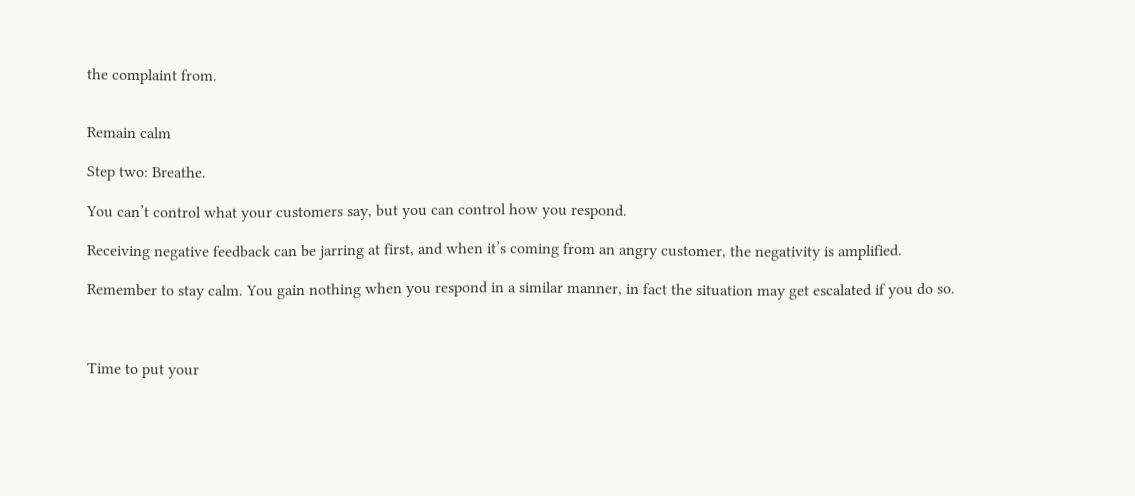the complaint from.


Remain calm

Step two: Breathe.

You can’t control what your customers say, but you can control how you respond.

Receiving negative feedback can be jarring at first, and when it’s coming from an angry customer, the negativity is amplified.

Remember to stay calm. You gain nothing when you respond in a similar manner, in fact the situation may get escalated if you do so.



Time to put your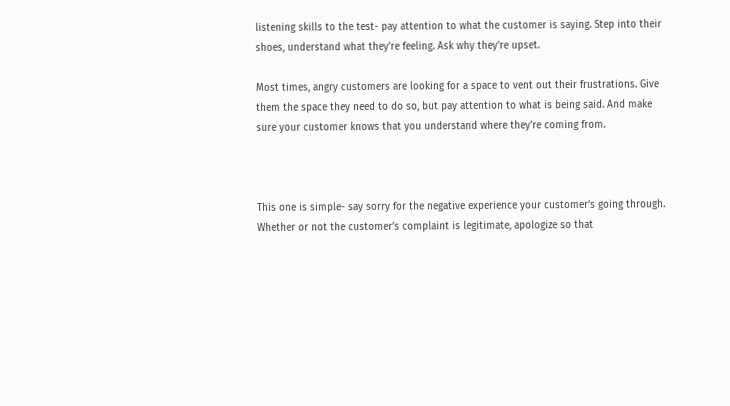listening skills to the test- pay attention to what the customer is saying. Step into their shoes, understand what they’re feeling. Ask why they’re upset.

Most times, angry customers are looking for a space to vent out their frustrations. Give them the space they need to do so, but pay attention to what is being said. And make sure your customer knows that you understand where they’re coming from.



This one is simple- say sorry for the negative experience your customer’s going through. Whether or not the customer’s complaint is legitimate, apologize so that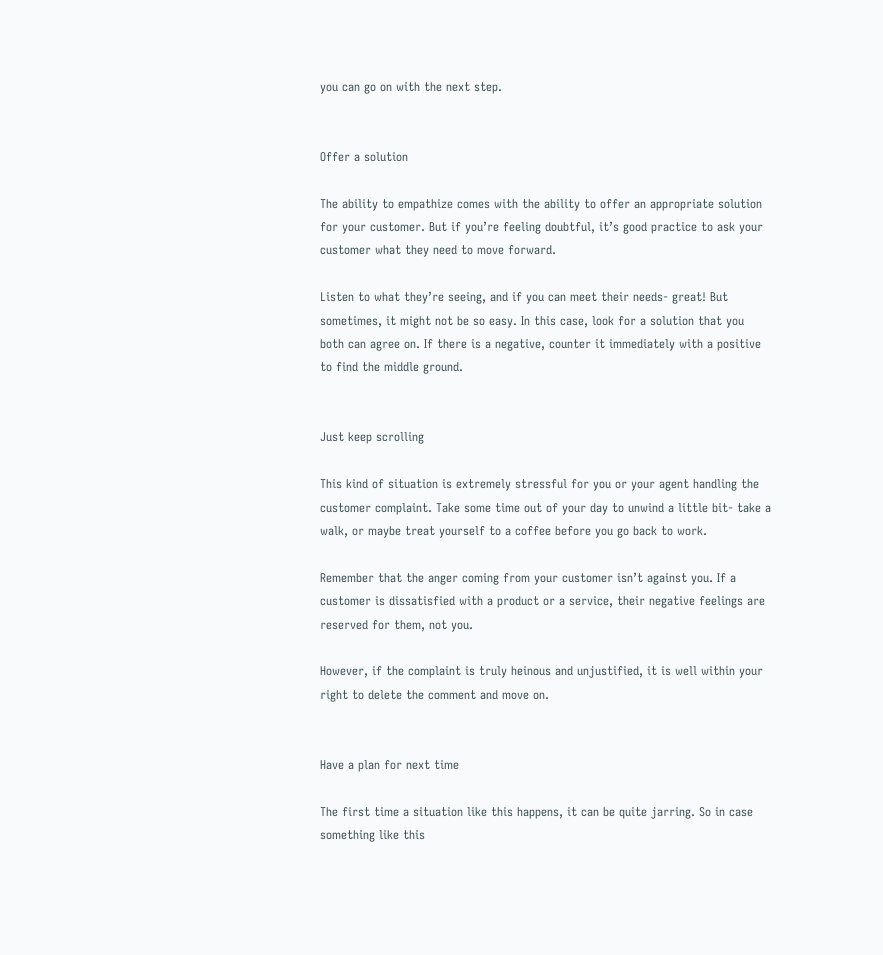you can go on with the next step.


Offer a solution

The ability to empathize comes with the ability to offer an appropriate solution for your customer. But if you’re feeling doubtful, it’s good practice to ask your customer what they need to move forward.

Listen to what they’re seeing, and if you can meet their needs- great! But sometimes, it might not be so easy. In this case, look for a solution that you both can agree on. If there is a negative, counter it immediately with a positive to find the middle ground.


Just keep scrolling

This kind of situation is extremely stressful for you or your agent handling the customer complaint. Take some time out of your day to unwind a little bit- take a walk, or maybe treat yourself to a coffee before you go back to work.

Remember that the anger coming from your customer isn’t against you. If a customer is dissatisfied with a product or a service, their negative feelings are reserved for them, not you.

However, if the complaint is truly heinous and unjustified, it is well within your right to delete the comment and move on.


Have a plan for next time

The first time a situation like this happens, it can be quite jarring. So in case something like this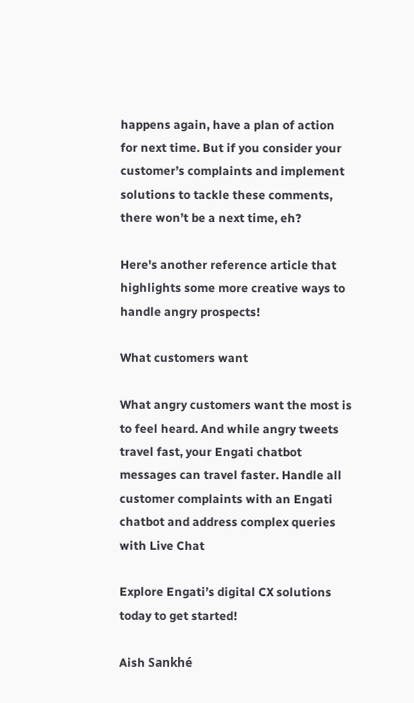happens again, have a plan of action for next time. But if you consider your customer’s complaints and implement solutions to tackle these comments, there won’t be a next time, eh?

Here's another reference article that highlights some more creative ways to handle angry prospects!

What customers want

What angry customers want the most is to feel heard. And while angry tweets travel fast, your Engati chatbot messages can travel faster. Handle all customer complaints with an Engati chatbot and address complex queries with Live Chat

Explore Engati’s digital CX solutions today to get started!

Aish Sankhé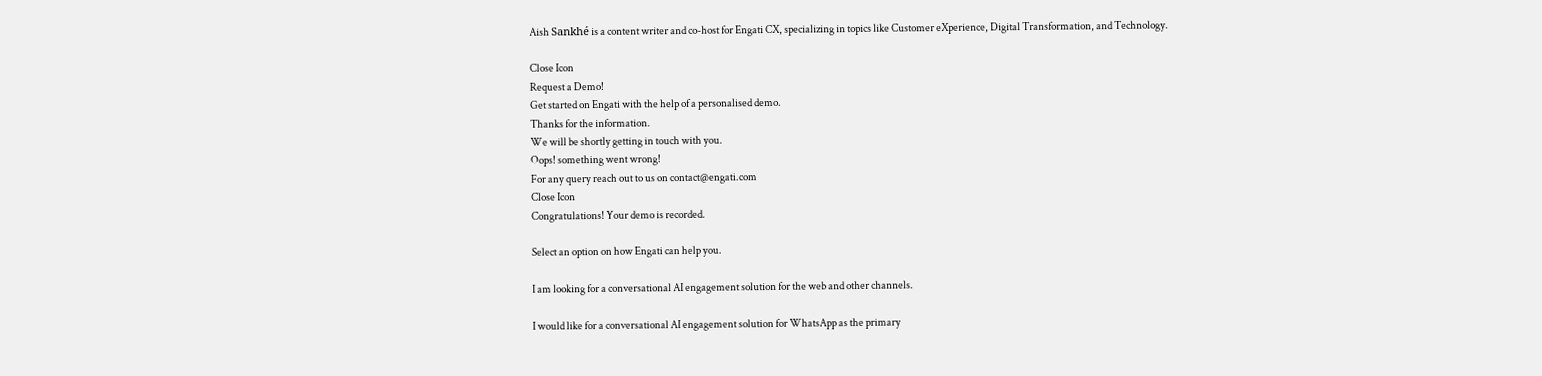Aish Sankhé is a content writer and co-host for Engati CX, specializing in topics like Customer eXperience, Digital Transformation, and Technology.

Close Icon
Request a Demo!
Get started on Engati with the help of a personalised demo.
Thanks for the information.
We will be shortly getting in touch with you.
Oops! something went wrong!
For any query reach out to us on contact@engati.com
Close Icon
Congratulations! Your demo is recorded.

Select an option on how Engati can help you.

I am looking for a conversational AI engagement solution for the web and other channels.

I would like for a conversational AI engagement solution for WhatsApp as the primary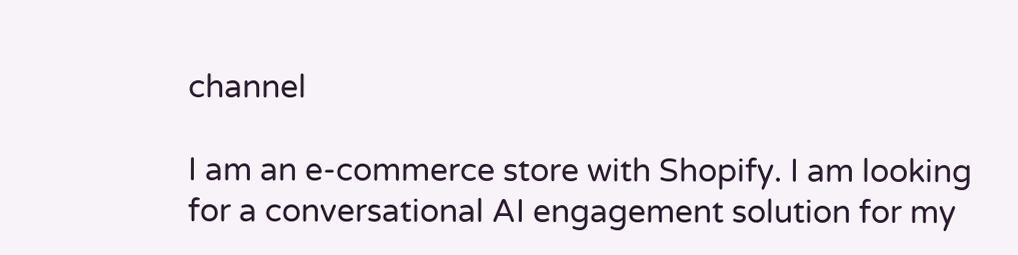channel

I am an e-commerce store with Shopify. I am looking for a conversational AI engagement solution for my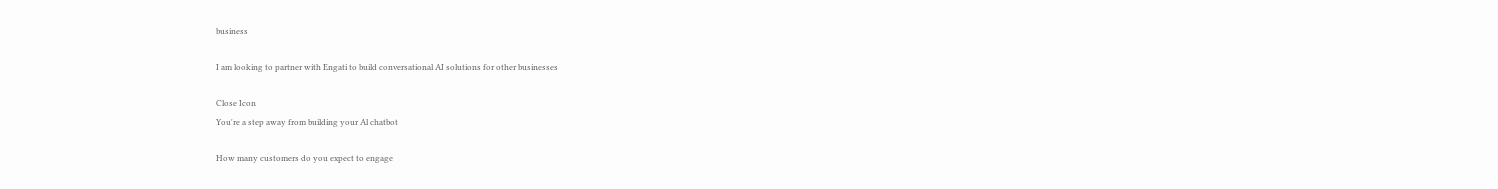business

I am looking to partner with Engati to build conversational AI solutions for other businesses

Close Icon
You're a step away from building your Al chatbot

How many customers do you expect to engage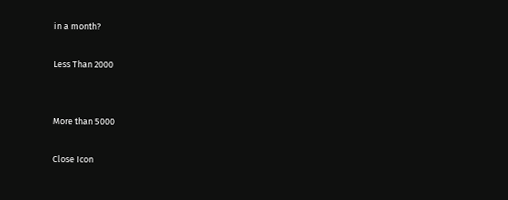in a month?

Less Than 2000


More than 5000

Close Icon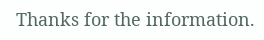Thanks for the information.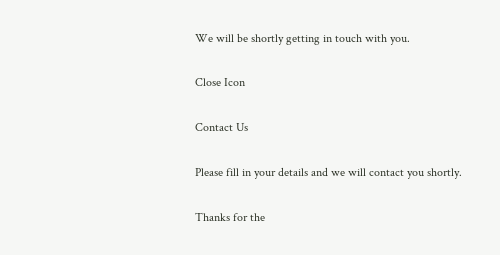We will be shortly getting in touch with you.

Close Icon

Contact Us

Please fill in your details and we will contact you shortly.

Thanks for the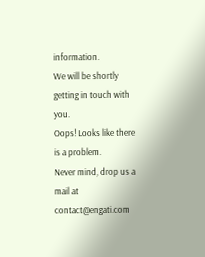information.
We will be shortly getting in touch with you.
Oops! Looks like there is a problem.
Never mind, drop us a mail at contact@engati.com